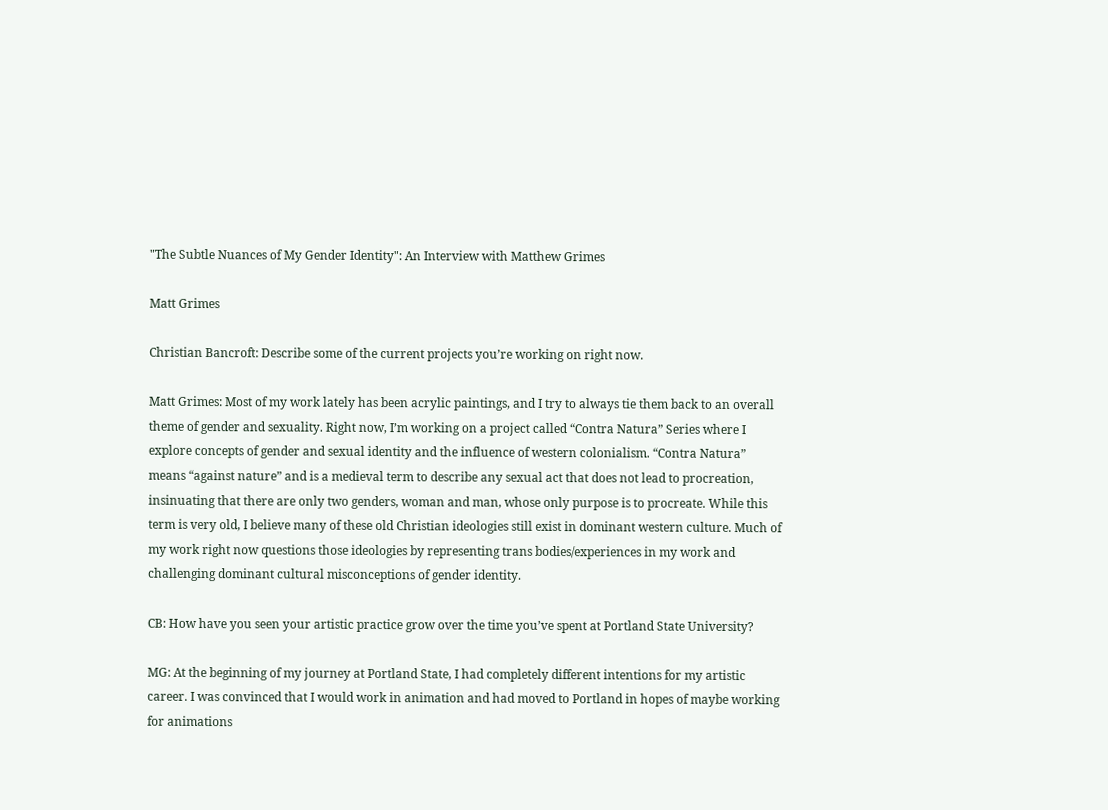"The Subtle Nuances of My Gender Identity": An Interview with Matthew Grimes

Matt Grimes

Christian Bancroft: Describe some of the current projects you’re working on right now.

Matt Grimes: Most of my work lately has been acrylic paintings, and I try to always tie them back to an overall theme of gender and sexuality. Right now, I’m working on a project called “Contra Natura” Series where I explore concepts of gender and sexual identity and the influence of western colonialism. “Contra Natura” means “against nature” and is a medieval term to describe any sexual act that does not lead to procreation, insinuating that there are only two genders, woman and man, whose only purpose is to procreate. While this term is very old, I believe many of these old Christian ideologies still exist in dominant western culture. Much of my work right now questions those ideologies by representing trans bodies/experiences in my work and challenging dominant cultural misconceptions of gender identity.

CB: How have you seen your artistic practice grow over the time you’ve spent at Portland State University?

MG: At the beginning of my journey at Portland State, I had completely different intentions for my artistic career. I was convinced that I would work in animation and had moved to Portland in hopes of maybe working for animations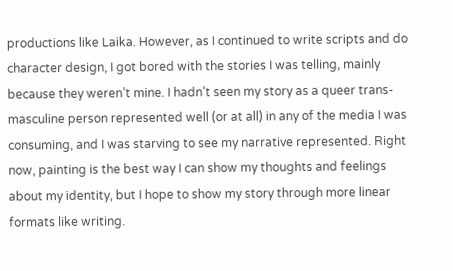productions like Laika. However, as I continued to write scripts and do character design, I got bored with the stories I was telling, mainly because they weren’t mine. I hadn’t seen my story as a queer trans-masculine person represented well (or at all) in any of the media I was consuming, and I was starving to see my narrative represented. Right now, painting is the best way I can show my thoughts and feelings about my identity, but I hope to show my story through more linear formats like writing.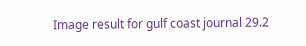Image result for gulf coast journal 29.2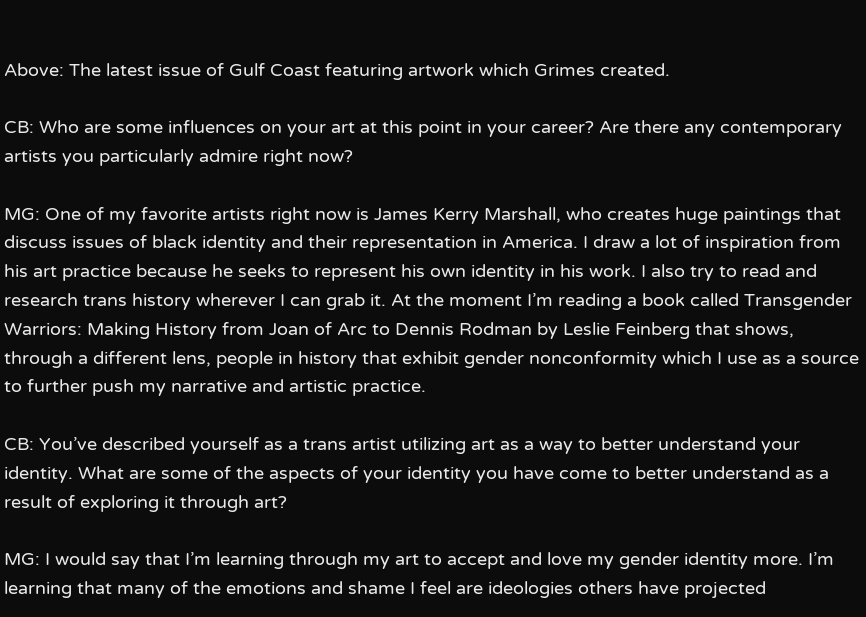Above: The latest issue of Gulf Coast featuring artwork which Grimes created.

CB: Who are some influences on your art at this point in your career? Are there any contemporary artists you particularly admire right now?

MG: One of my favorite artists right now is James Kerry Marshall, who creates huge paintings that discuss issues of black identity and their representation in America. I draw a lot of inspiration from his art practice because he seeks to represent his own identity in his work. I also try to read and research trans history wherever I can grab it. At the moment I’m reading a book called Transgender Warriors: Making History from Joan of Arc to Dennis Rodman by Leslie Feinberg that shows, through a different lens, people in history that exhibit gender nonconformity which I use as a source to further push my narrative and artistic practice.

CB: You’ve described yourself as a trans artist utilizing art as a way to better understand your identity. What are some of the aspects of your identity you have come to better understand as a result of exploring it through art?

MG: I would say that I’m learning through my art to accept and love my gender identity more. I’m learning that many of the emotions and shame I feel are ideologies others have projected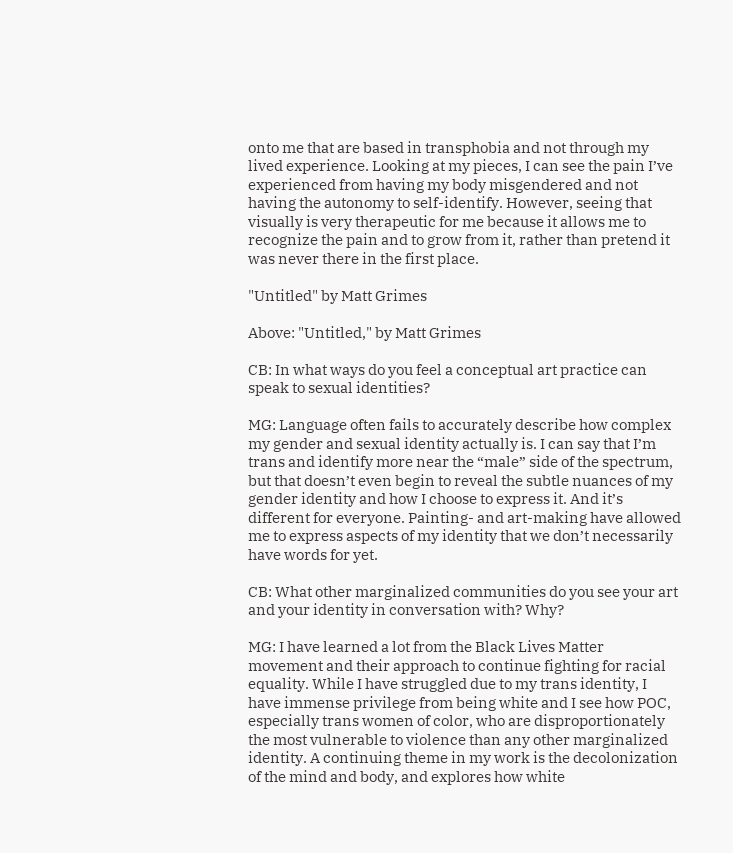onto me that are based in transphobia and not through my lived experience. Looking at my pieces, I can see the pain I’ve experienced from having my body misgendered and not having the autonomy to self-identify. However, seeing that visually is very therapeutic for me because it allows me to recognize the pain and to grow from it, rather than pretend it was never there in the first place.

"Untitled" by Matt Grimes

Above: "Untitled," by Matt Grimes

CB: In what ways do you feel a conceptual art practice can speak to sexual identities?

MG: Language often fails to accurately describe how complex my gender and sexual identity actually is. I can say that I’m trans and identify more near the “male” side of the spectrum, but that doesn’t even begin to reveal the subtle nuances of my gender identity and how I choose to express it. And it’s different for everyone. Painting- and art-making have allowed me to express aspects of my identity that we don’t necessarily have words for yet.

CB: What other marginalized communities do you see your art and your identity in conversation with? Why?

MG: I have learned a lot from the Black Lives Matter movement and their approach to continue fighting for racial equality. While I have struggled due to my trans identity, I have immense privilege from being white and I see how POC, especially trans women of color, who are disproportionately the most vulnerable to violence than any other marginalized identity. A continuing theme in my work is the decolonization of the mind and body, and explores how white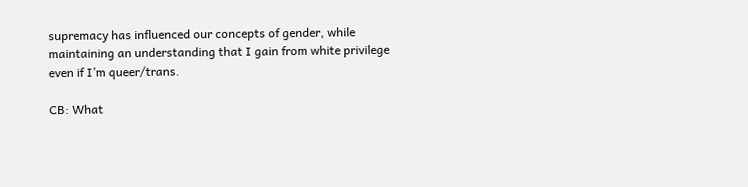supremacy has influenced our concepts of gender, while maintaining an understanding that I gain from white privilege even if I’m queer/trans.

CB: What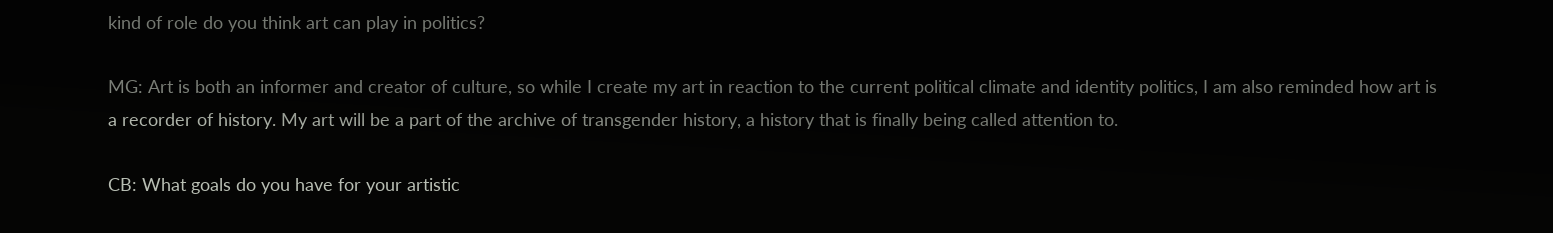kind of role do you think art can play in politics?

MG: Art is both an informer and creator of culture, so while I create my art in reaction to the current political climate and identity politics, I am also reminded how art is a recorder of history. My art will be a part of the archive of transgender history, a history that is finally being called attention to.

CB: What goals do you have for your artistic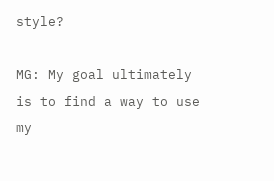style?

MG: My goal ultimately is to find a way to use my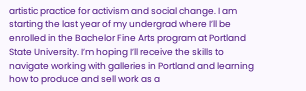artistic practice for activism and social change. I am starting the last year of my undergrad where I’ll be enrolled in the Bachelor Fine Arts program at Portland State University. I’m hoping I’ll receive the skills to navigate working with galleries in Portland and learning how to produce and sell work as a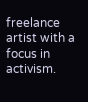freelance artist with a focus in activism.